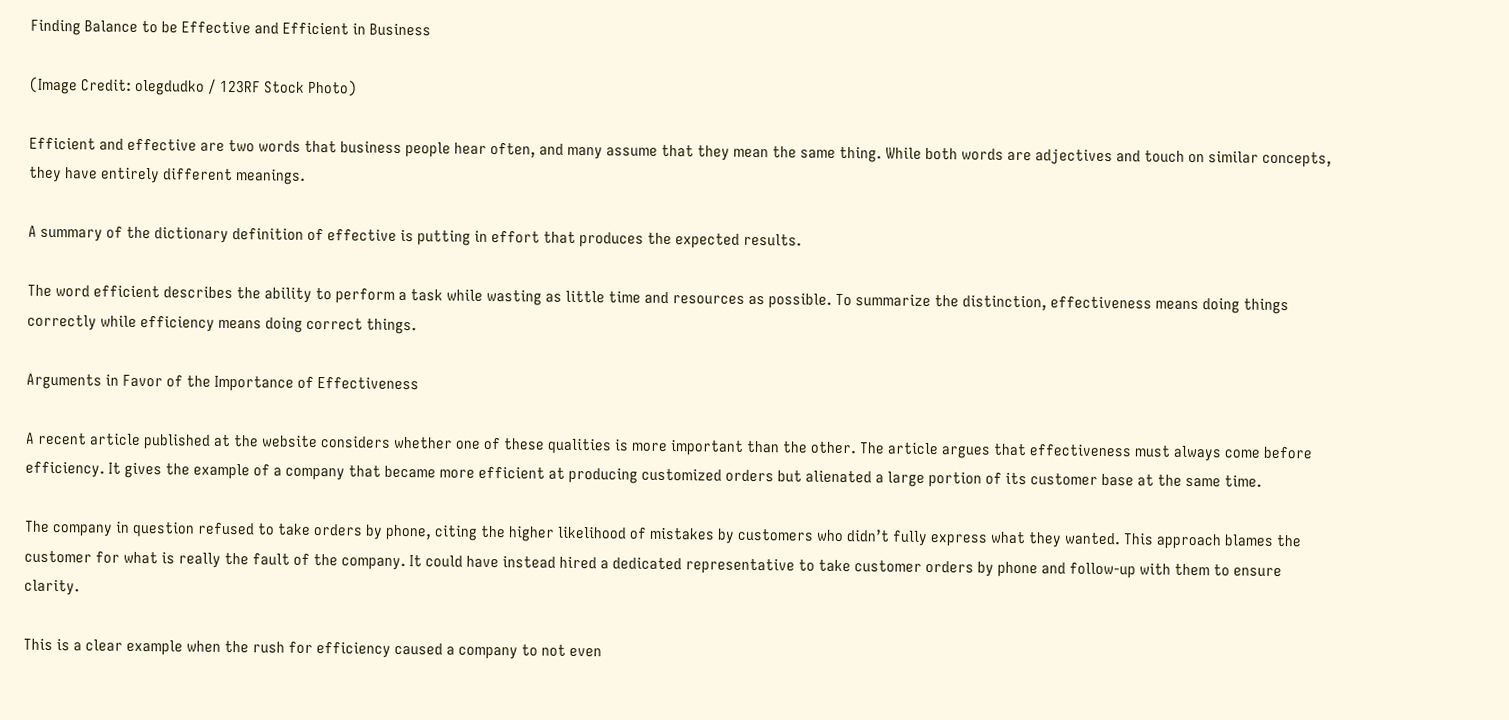Finding Balance to be Effective and Efficient in Business

(Image Credit: olegdudko / 123RF Stock Photo)

Efficient and effective are two words that business people hear often, and many assume that they mean the same thing. While both words are adjectives and touch on similar concepts, they have entirely different meanings.

A summary of the dictionary definition of effective is putting in effort that produces the expected results.

The word efficient describes the ability to perform a task while wasting as little time and resources as possible. To summarize the distinction, effectiveness means doing things correctly while efficiency means doing correct things.

Arguments in Favor of the Importance of Effectiveness

A recent article published at the website considers whether one of these qualities is more important than the other. The article argues that effectiveness must always come before efficiency. It gives the example of a company that became more efficient at producing customized orders but alienated a large portion of its customer base at the same time.

The company in question refused to take orders by phone, citing the higher likelihood of mistakes by customers who didn’t fully express what they wanted. This approach blames the customer for what is really the fault of the company. It could have instead hired a dedicated representative to take customer orders by phone and follow-up with them to ensure clarity.

This is a clear example when the rush for efficiency caused a company to not even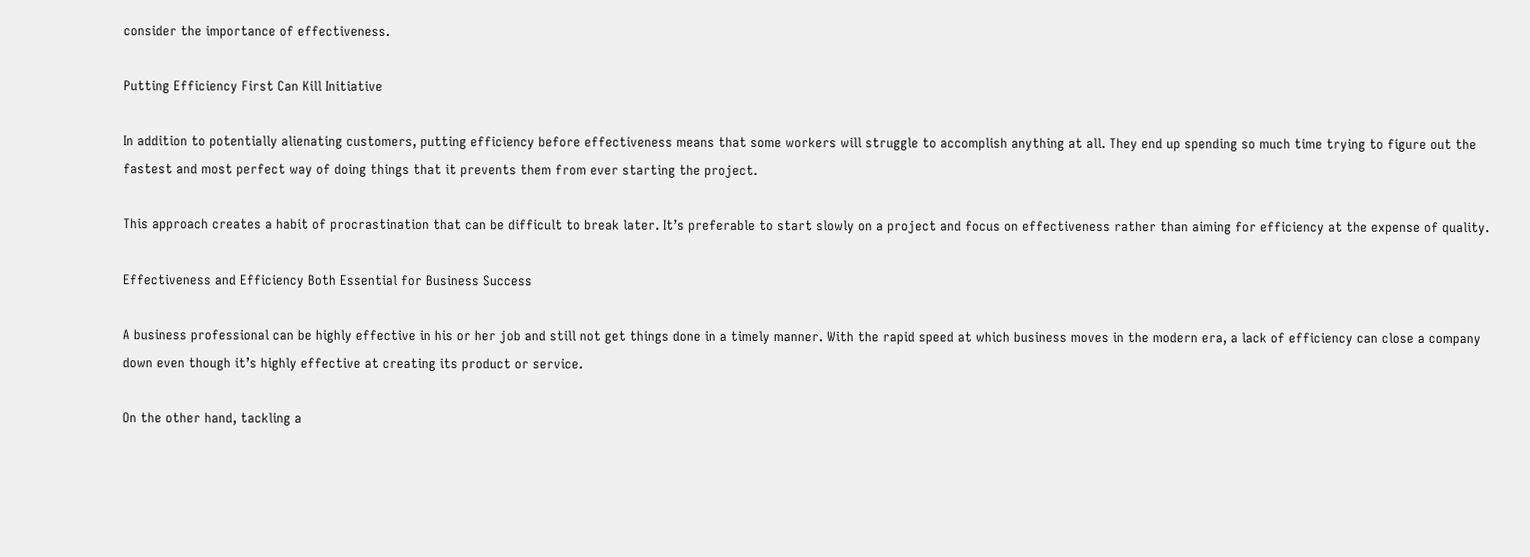consider the importance of effectiveness.

Putting Efficiency First Can Kill Initiative

In addition to potentially alienating customers, putting efficiency before effectiveness means that some workers will struggle to accomplish anything at all. They end up spending so much time trying to figure out the fastest and most perfect way of doing things that it prevents them from ever starting the project.

This approach creates a habit of procrastination that can be difficult to break later. It’s preferable to start slowly on a project and focus on effectiveness rather than aiming for efficiency at the expense of quality.

Effectiveness and Efficiency Both Essential for Business Success

A business professional can be highly effective in his or her job and still not get things done in a timely manner. With the rapid speed at which business moves in the modern era, a lack of efficiency can close a company down even though it’s highly effective at creating its product or service.

On the other hand, tackling a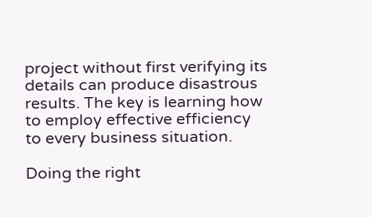project without first verifying its details can produce disastrous results. The key is learning how to employ effective efficiency to every business situation.

Doing the right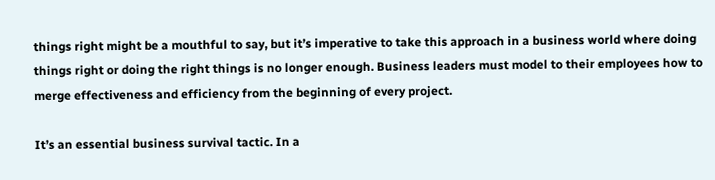things right might be a mouthful to say, but it’s imperative to take this approach in a business world where doing things right or doing the right things is no longer enough. Business leaders must model to their employees how to merge effectiveness and efficiency from the beginning of every project.

It’s an essential business survival tactic. In a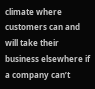climate where customers can and will take their business elsewhere if a company can’t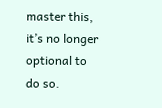master this, it’s no longer optional to do so.